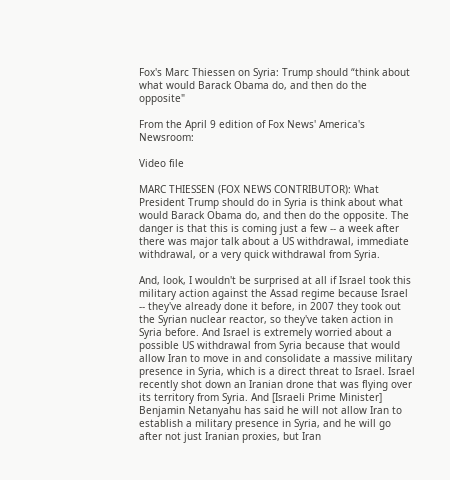Fox's Marc Thiessen on Syria: Trump should “think about what would Barack Obama do, and then do the opposite"

From the April 9 edition of Fox News' America's Newsroom:

Video file

MARC THIESSEN (FOX NEWS CONTRIBUTOR): What President Trump should do in Syria is think about what would Barack Obama do, and then do the opposite. The danger is that this is coming just a few -- a week after there was major talk about a US withdrawal, immediate withdrawal, or a very quick withdrawal from Syria.

And, look, I wouldn't be surprised at all if Israel took this military action against the Assad regime because Israel -- they've already done it before, in 2007 they took out the Syrian nuclear reactor, so they've taken action in Syria before. And Israel is extremely worried about a possible US withdrawal from Syria because that would allow Iran to move in and consolidate a massive military presence in Syria, which is a direct threat to Israel. Israel recently shot down an Iranian drone that was flying over its territory from Syria. And [Israeli Prime Minister] Benjamin Netanyahu has said he will not allow Iran to establish a military presence in Syria, and he will go after not just Iranian proxies, but Iran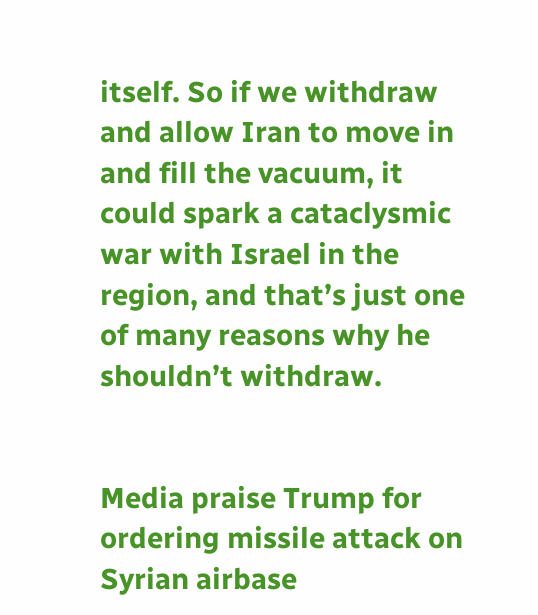itself. So if we withdraw and allow Iran to move in and fill the vacuum, it could spark a cataclysmic war with Israel in the region, and that’s just one of many reasons why he shouldn’t withdraw.


Media praise Trump for ordering missile attack on Syrian airbase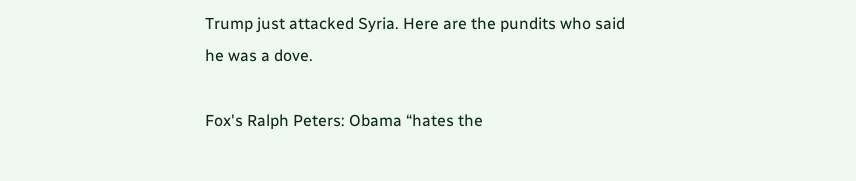Trump just attacked Syria. Here are the pundits who said he was a dove.

Fox's Ralph Peters: Obama “hates the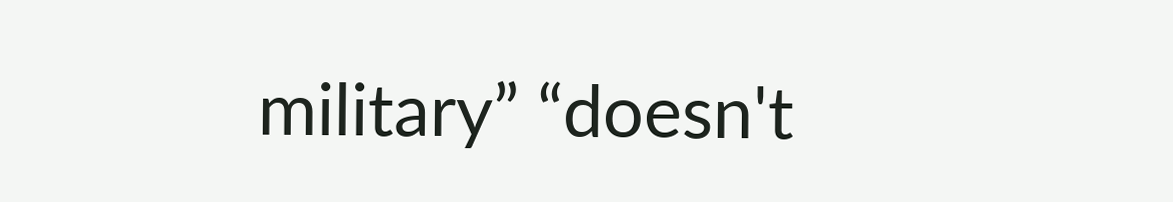military” “doesn't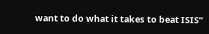want to do what it takes to beat ISIS”